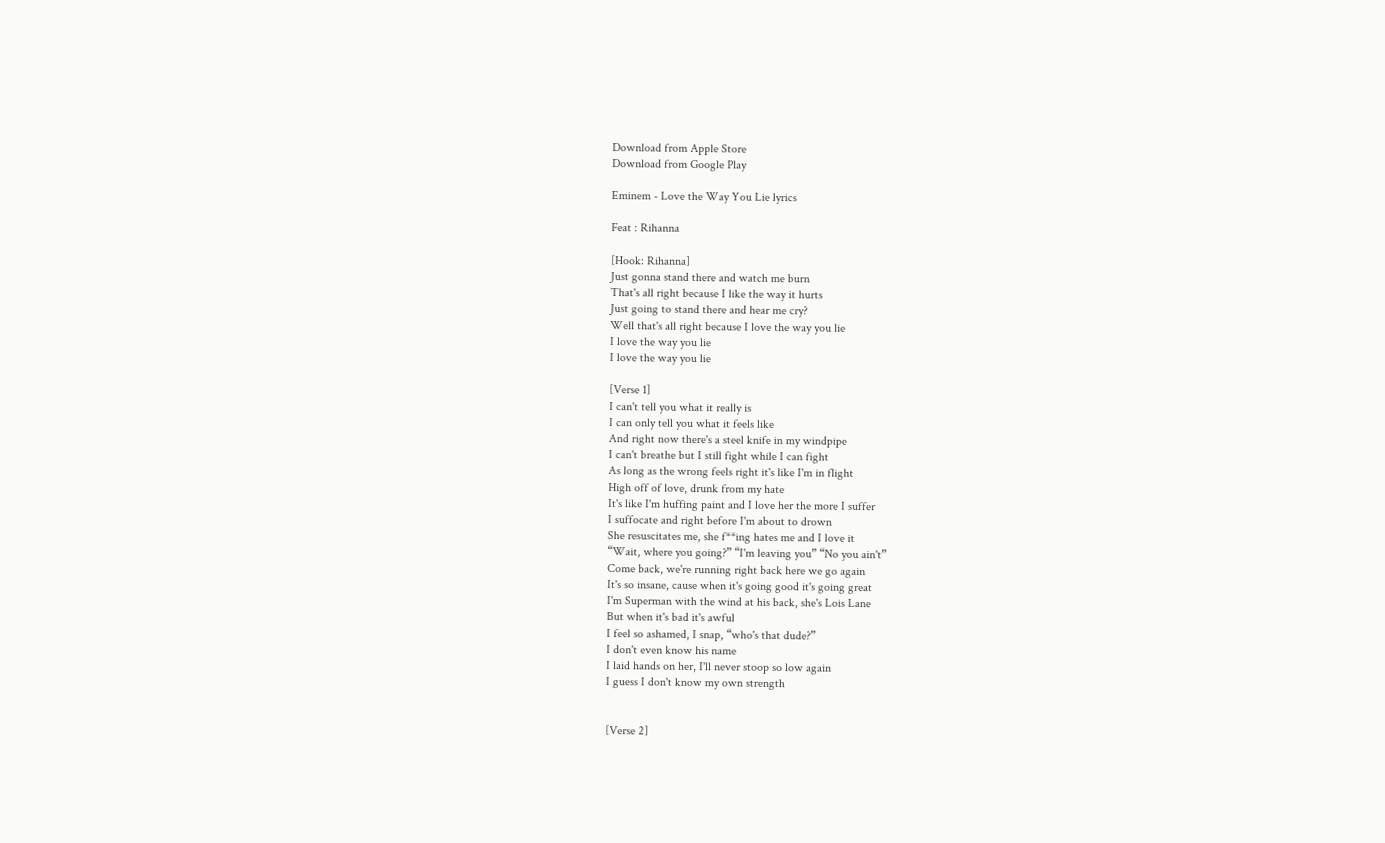Download from Apple Store
Download from Google Play

Eminem - Love the Way You Lie lyrics

Feat : Rihanna

[Hook: Rihanna]
Just gonna stand there and watch me burn
That's all right because I like the way it hurts
Just going to stand there and hear me cry?
Well that's all right because I love the way you lie
I love the way you lie
I love the way you lie

[Verse 1]
I can't tell you what it really is
I can only tell you what it feels like
And right now there's a steel knife in my windpipe
I can't breathe but I still fight while I can fight
As long as the wrong feels right it's like I'm in flight
High off of love, drunk from my hate
It's like I'm huffing paint and I love her the more I suffer
I suffocate and right before I'm about to drown
She resuscitates me, she f**ing hates me and I love it
“Wait, where you going?” “I'm leaving you” “No you ain't”
Come back, we're running right back here we go again
It's so insane, cause when it's going good it's going great
I'm Superman with the wind at his back, she's Lois Lane
But when it's bad it's awful
I feel so ashamed, I snap, “who's that dude?”
I don't even know his name
I laid hands on her, I'll never stoop so low again
I guess I don't know my own strength


[Verse 2]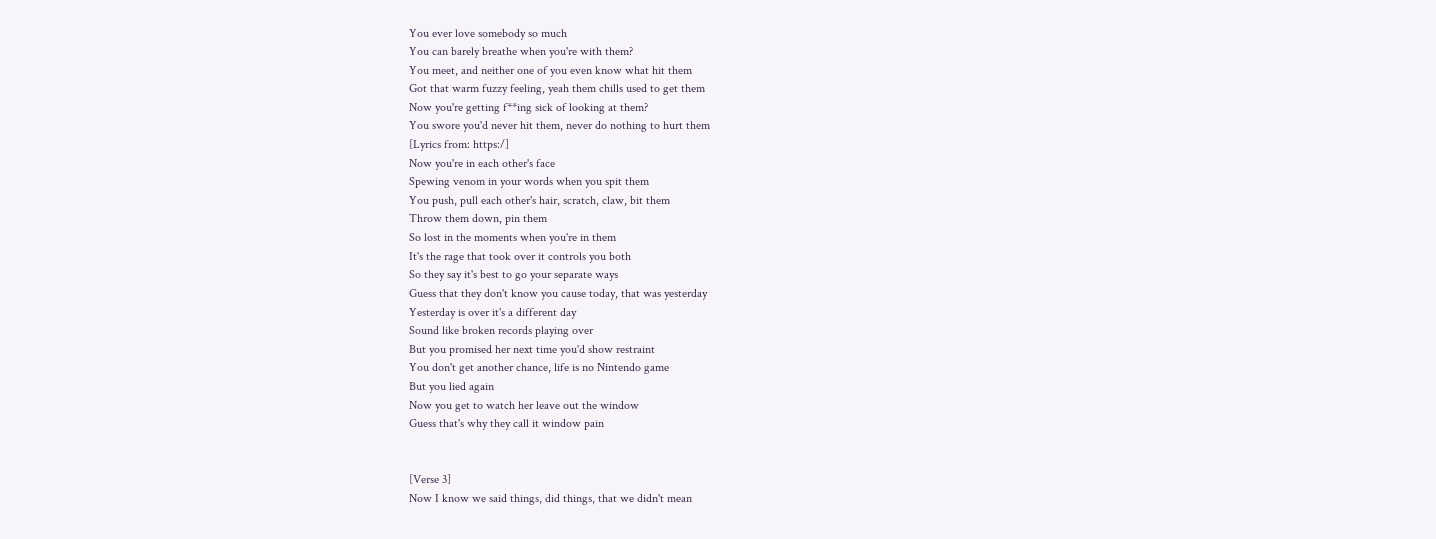You ever love somebody so much
You can barely breathe when you're with them?
You meet, and neither one of you even know what hit them
Got that warm fuzzy feeling, yeah them chills used to get them
Now you're getting f**ing sick of looking at them?
You swore you'd never hit them, never do nothing to hurt them
[Lyrics from: https:/]
Now you're in each other's face
Spewing venom in your words when you spit them
You push, pull each other's hair, scratch, claw, bit them
Throw them down, pin them
So lost in the moments when you're in them
It's the rage that took over it controls you both
So they say it's best to go your separate ways
Guess that they don't know you cause today, that was yesterday
Yesterday is over it's a different day
Sound like broken records playing over
But you promised her next time you'd show restraint
You don't get another chance, life is no Nintendo game
But you lied again
Now you get to watch her leave out the window
Guess that's why they call it window pain


[Verse 3]
Now I know we said things, did things, that we didn't mean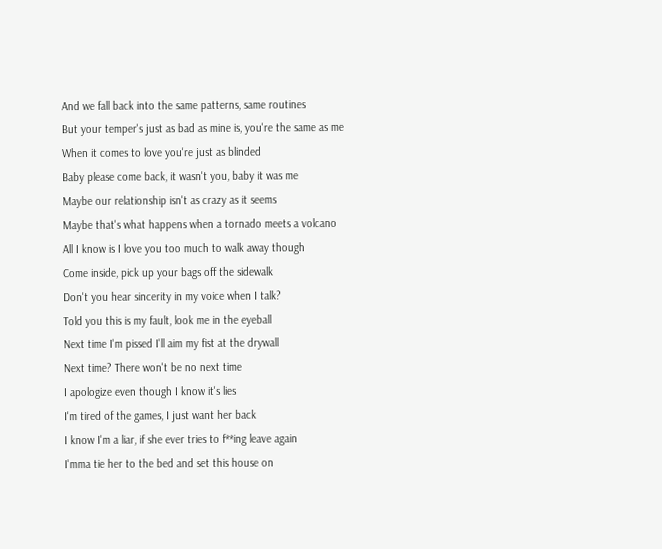And we fall back into the same patterns, same routines
But your temper's just as bad as mine is, you're the same as me
When it comes to love you're just as blinded
Baby please come back, it wasn't you, baby it was me
Maybe our relationship isn't as crazy as it seems
Maybe that's what happens when a tornado meets a volcano
All I know is I love you too much to walk away though
Come inside, pick up your bags off the sidewalk
Don't you hear sincerity in my voice when I talk?
Told you this is my fault, look me in the eyeball
Next time I'm pissed I'll aim my fist at the drywall
Next time? There won't be no next time
I apologize even though I know it's lies
I'm tired of the games, I just want her back
I know I'm a liar, if she ever tries to f**ing leave again
I'mma tie her to the bed and set this house on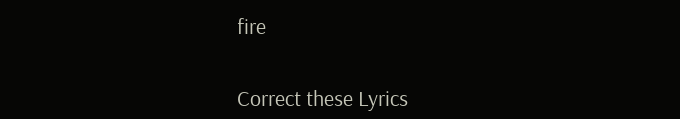fire


Correct these Lyrics